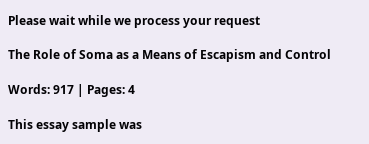Please wait while we process your request

The Role of Soma as a Means of Escapism and Control

Words: 917 | Pages: 4

This essay sample was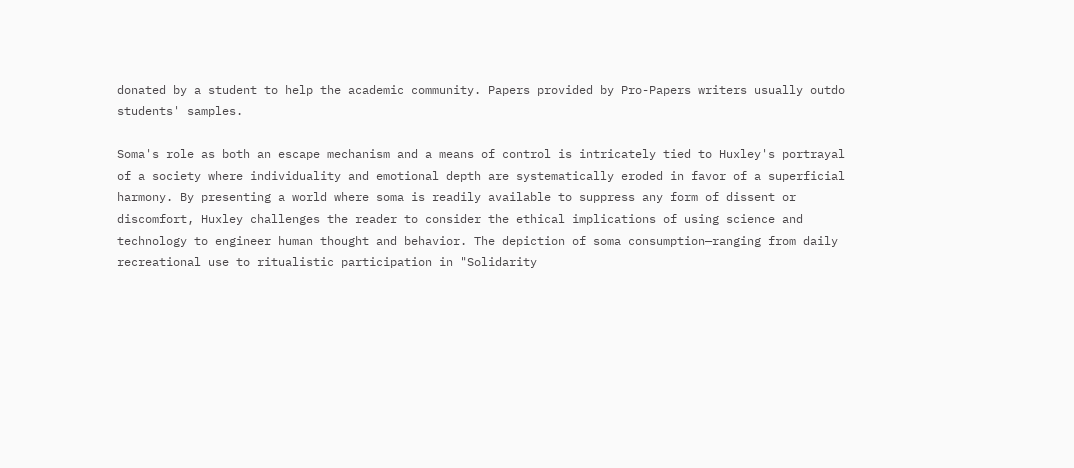donated by a student to help the academic community. Papers provided by Pro-Papers writers usually outdo students' samples.

Soma's role as both an escape mechanism and a means of control is intricately tied to Huxley's portrayal of a society where individuality and emotional depth are systematically eroded in favor of a superficial harmony. By presenting a world where soma is readily available to suppress any form of dissent or discomfort, Huxley challenges the reader to consider the ethical implications of using science and technology to engineer human thought and behavior. The depiction of soma consumption—ranging from daily recreational use to ritualistic participation in "Solidarity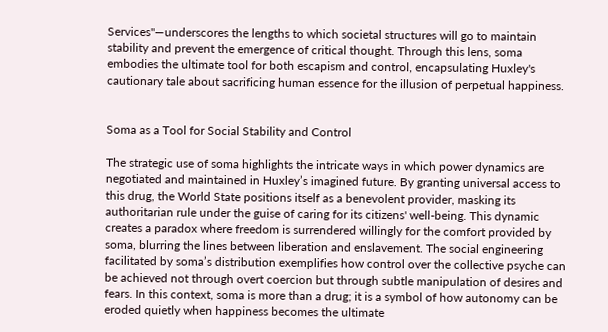Services"—underscores the lengths to which societal structures will go to maintain stability and prevent the emergence of critical thought. Through this lens, soma embodies the ultimate tool for both escapism and control, encapsulating Huxley's cautionary tale about sacrificing human essence for the illusion of perpetual happiness.


Soma as a Tool for Social Stability and Control

The strategic use of soma highlights the intricate ways in which power dynamics are negotiated and maintained in Huxley’s imagined future. By granting universal access to this drug, the World State positions itself as a benevolent provider, masking its authoritarian rule under the guise of caring for its citizens' well-being. This dynamic creates a paradox where freedom is surrendered willingly for the comfort provided by soma, blurring the lines between liberation and enslavement. The social engineering facilitated by soma’s distribution exemplifies how control over the collective psyche can be achieved not through overt coercion but through subtle manipulation of desires and fears. In this context, soma is more than a drug; it is a symbol of how autonomy can be eroded quietly when happiness becomes the ultimate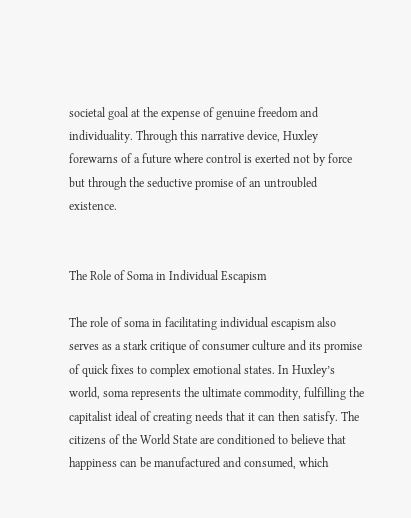societal goal at the expense of genuine freedom and individuality. Through this narrative device, Huxley forewarns of a future where control is exerted not by force but through the seductive promise of an untroubled existence.


The Role of Soma in Individual Escapism

The role of soma in facilitating individual escapism also serves as a stark critique of consumer culture and its promise of quick fixes to complex emotional states. In Huxley’s world, soma represents the ultimate commodity, fulfilling the capitalist ideal of creating needs that it can then satisfy. The citizens of the World State are conditioned to believe that happiness can be manufactured and consumed, which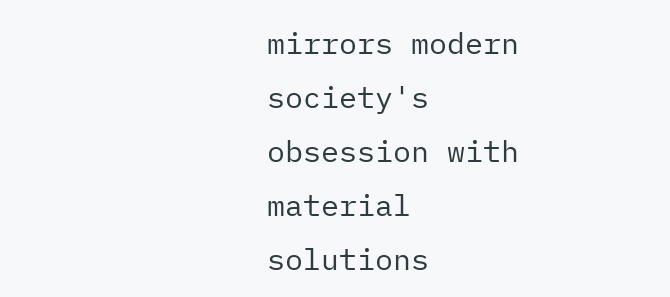mirrors modern society's obsession with material solutions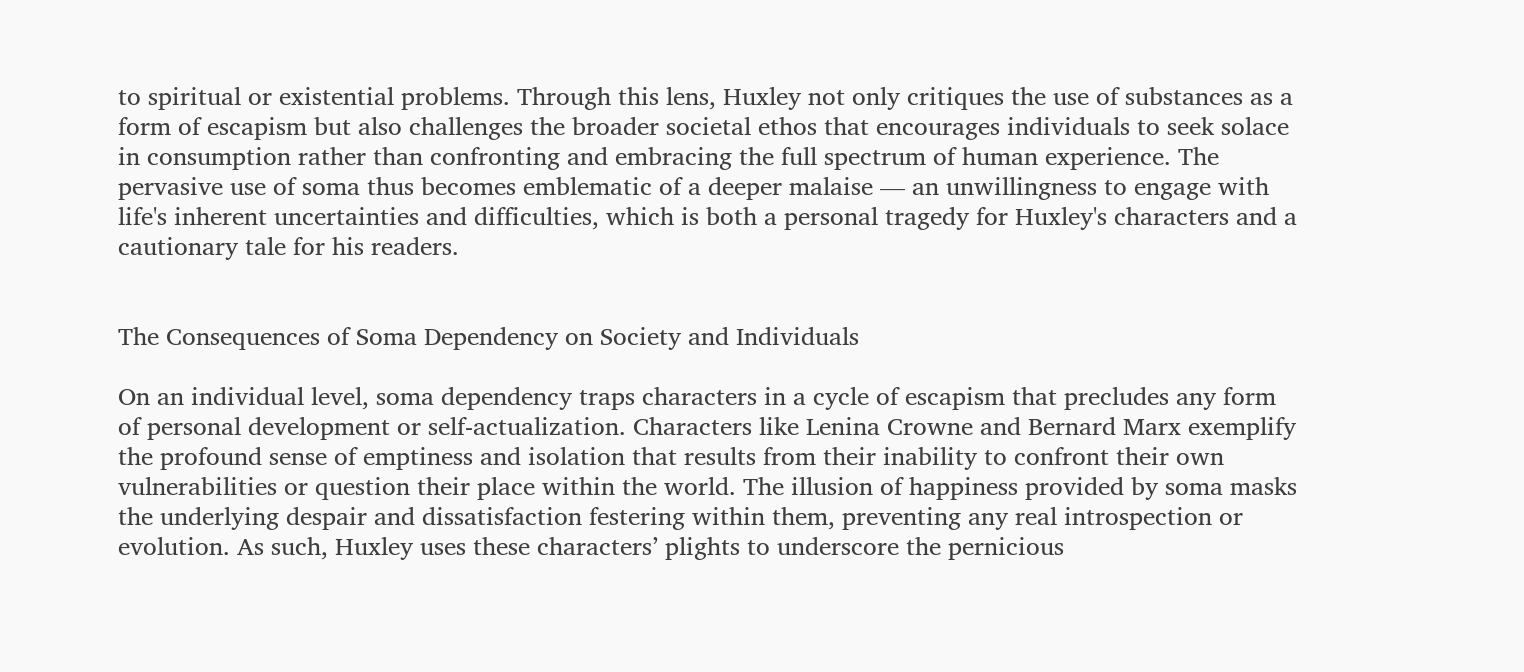to spiritual or existential problems. Through this lens, Huxley not only critiques the use of substances as a form of escapism but also challenges the broader societal ethos that encourages individuals to seek solace in consumption rather than confronting and embracing the full spectrum of human experience. The pervasive use of soma thus becomes emblematic of a deeper malaise — an unwillingness to engage with life's inherent uncertainties and difficulties, which is both a personal tragedy for Huxley's characters and a cautionary tale for his readers.


The Consequences of Soma Dependency on Society and Individuals

On an individual level, soma dependency traps characters in a cycle of escapism that precludes any form of personal development or self-actualization. Characters like Lenina Crowne and Bernard Marx exemplify the profound sense of emptiness and isolation that results from their inability to confront their own vulnerabilities or question their place within the world. The illusion of happiness provided by soma masks the underlying despair and dissatisfaction festering within them, preventing any real introspection or evolution. As such, Huxley uses these characters’ plights to underscore the pernicious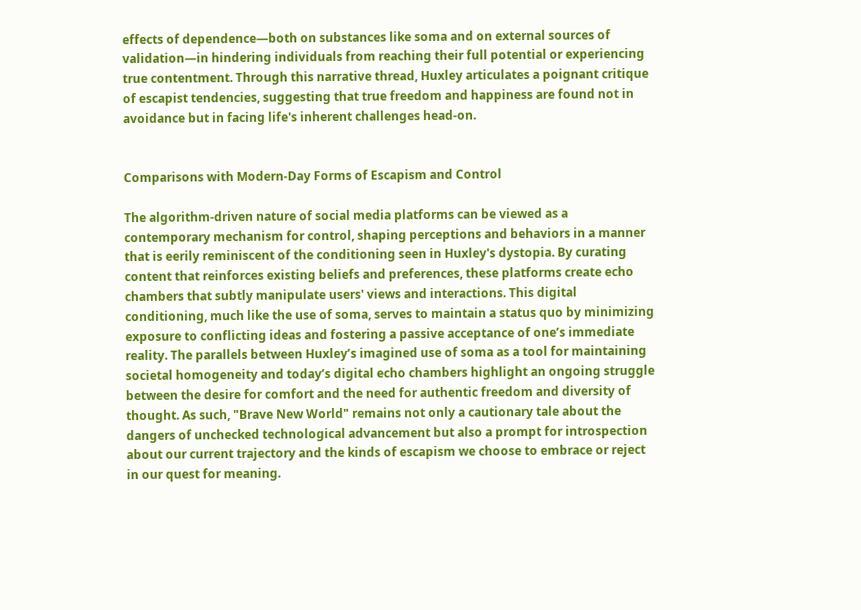effects of dependence—both on substances like soma and on external sources of validation—in hindering individuals from reaching their full potential or experiencing true contentment. Through this narrative thread, Huxley articulates a poignant critique of escapist tendencies, suggesting that true freedom and happiness are found not in avoidance but in facing life's inherent challenges head-on.


Comparisons with Modern-Day Forms of Escapism and Control

The algorithm-driven nature of social media platforms can be viewed as a contemporary mechanism for control, shaping perceptions and behaviors in a manner that is eerily reminiscent of the conditioning seen in Huxley's dystopia. By curating content that reinforces existing beliefs and preferences, these platforms create echo chambers that subtly manipulate users' views and interactions. This digital conditioning, much like the use of soma, serves to maintain a status quo by minimizing exposure to conflicting ideas and fostering a passive acceptance of one’s immediate reality. The parallels between Huxley’s imagined use of soma as a tool for maintaining societal homogeneity and today’s digital echo chambers highlight an ongoing struggle between the desire for comfort and the need for authentic freedom and diversity of thought. As such, "Brave New World" remains not only a cautionary tale about the dangers of unchecked technological advancement but also a prompt for introspection about our current trajectory and the kinds of escapism we choose to embrace or reject in our quest for meaning.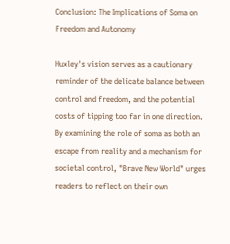Conclusion: The Implications of Soma on Freedom and Autonomy

Huxley's vision serves as a cautionary reminder of the delicate balance between control and freedom, and the potential costs of tipping too far in one direction. By examining the role of soma as both an escape from reality and a mechanism for societal control, "Brave New World" urges readers to reflect on their own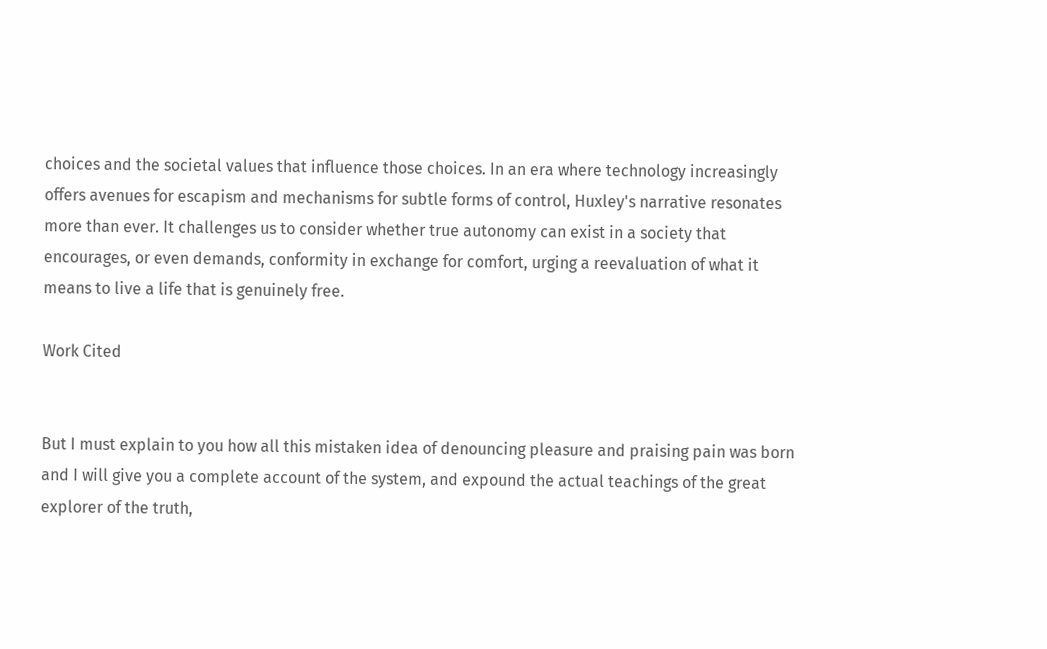choices and the societal values that influence those choices. In an era where technology increasingly offers avenues for escapism and mechanisms for subtle forms of control, Huxley's narrative resonates more than ever. It challenges us to consider whether true autonomy can exist in a society that encourages, or even demands, conformity in exchange for comfort, urging a reevaluation of what it means to live a life that is genuinely free.

Work Cited


But I must explain to you how all this mistaken idea of denouncing pleasure and praising pain was born and I will give you a complete account of the system, and expound the actual teachings of the great explorer of the truth,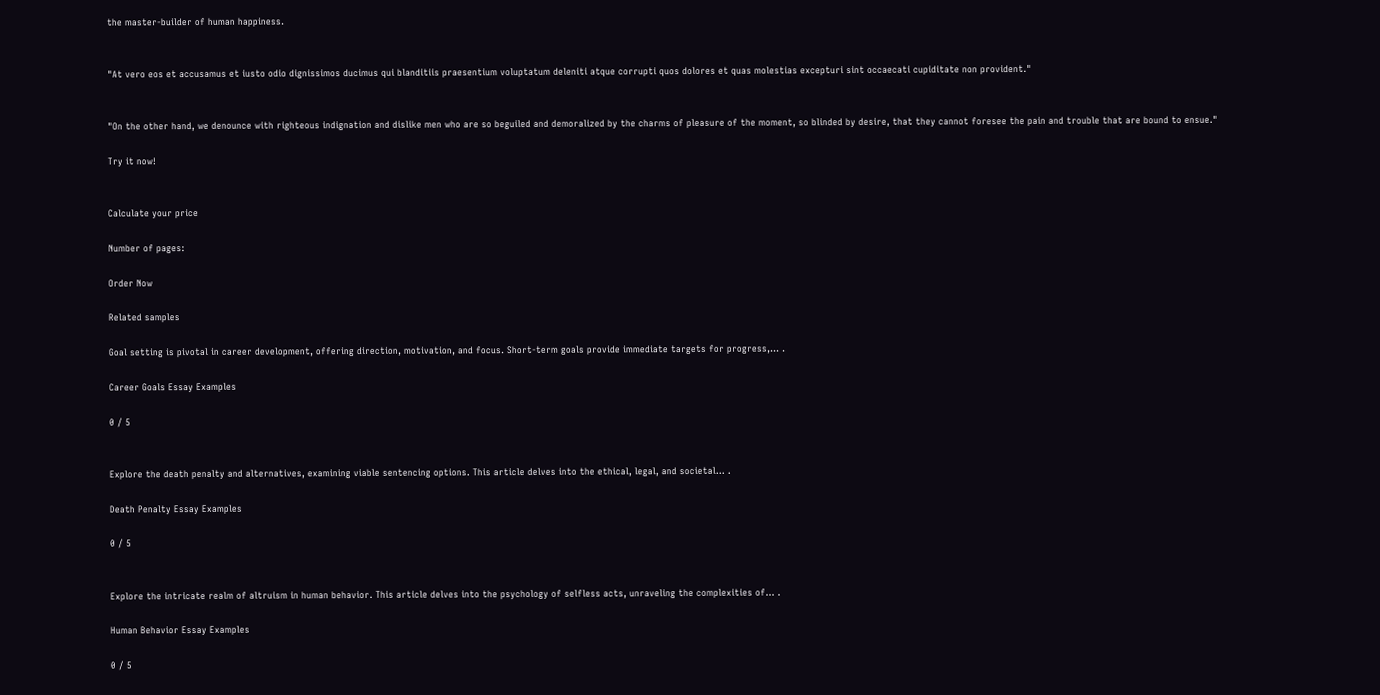the master-builder of human happiness.


"At vero eos et accusamus et iusto odio dignissimos ducimus qui blanditiis praesentium voluptatum deleniti atque corrupti quos dolores et quas molestias excepturi sint occaecati cupiditate non provident."


"On the other hand, we denounce with righteous indignation and dislike men who are so beguiled and demoralized by the charms of pleasure of the moment, so blinded by desire, that they cannot foresee the pain and trouble that are bound to ensue."

Try it now!


Calculate your price

Number of pages:

Order Now

Related samples

Goal setting is pivotal in career development, offering direction, motivation, and focus. Short-term goals provide immediate targets for progress,… .

Career Goals Essay Examples

0 / 5


Explore the death penalty and alternatives, examining viable sentencing options. This article delves into the ethical, legal, and societal… .

Death Penalty Essay Examples

0 / 5


Explore the intricate realm of altruism in human behavior. This article delves into the psychology of selfless acts, unraveling the complexities of… .

Human Behavior Essay Examples

0 / 5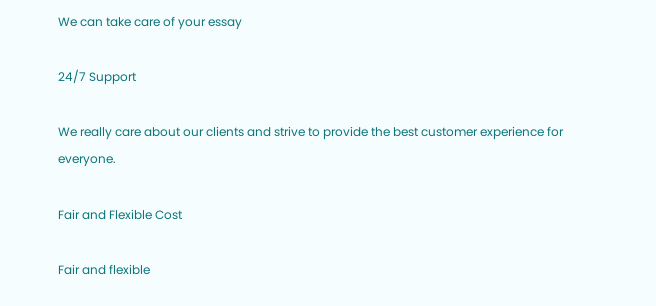We can take care of your essay

24/7 Support

We really care about our clients and strive to provide the best customer experience for everyone.

Fair and Flexible Cost

Fair and flexible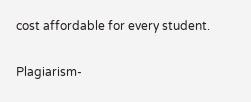cost affordable for every student.

Plagiarism-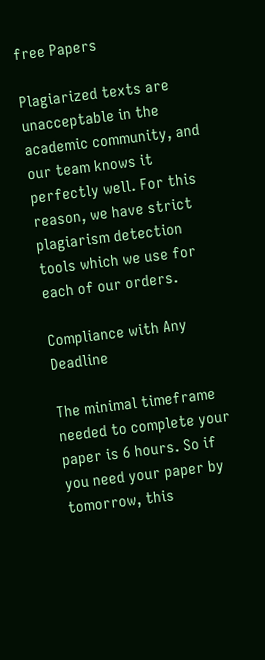free Papers

Plagiarized texts are unacceptable in the academic community, and our team knows it perfectly well. For this reason, we have strict plagiarism detection tools which we use for each of our orders.

Compliance with Any Deadline

The minimal timeframe needed to complete your paper is 6 hours. So if you need your paper by tomorrow, this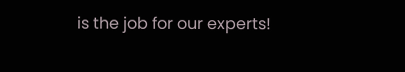is the job for our experts!